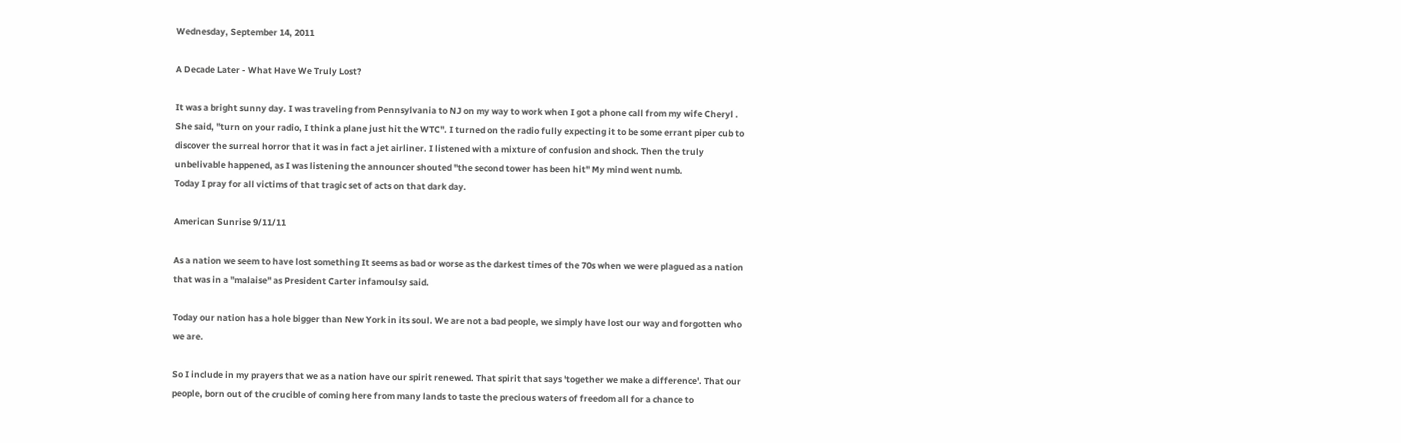Wednesday, September 14, 2011

A Decade Later - What Have We Truly Lost?

It was a bright sunny day. I was traveling from Pennsylvania to NJ on my way to work when I got a phone call from my wife Cheryl . She said, "turn on your radio, I think a plane just hit the WTC". I turned on the radio fully expecting it to be some errant piper cub to discover the surreal horror that it was in fact a jet airliner. I listened with a mixture of confusion and shock. Then the truly unbelivable happened, as I was listening the announcer shouted "the second tower has been hit" My mind went numb.
Today I pray for all victims of that tragic set of acts on that dark day.

American Sunrise 9/11/11

As a nation we seem to have lost something It seems as bad or worse as the darkest times of the 70s when we were plagued as a nation that was in a "malaise" as President Carter infamoulsy said.

Today our nation has a hole bigger than New York in its soul. We are not a bad people, we simply have lost our way and forgotten who we are.

So I include in my prayers that we as a nation have our spirit renewed. That spirit that says 'together we make a difference'. That our people, born out of the crucible of coming here from many lands to taste the precious waters of freedom all for a chance to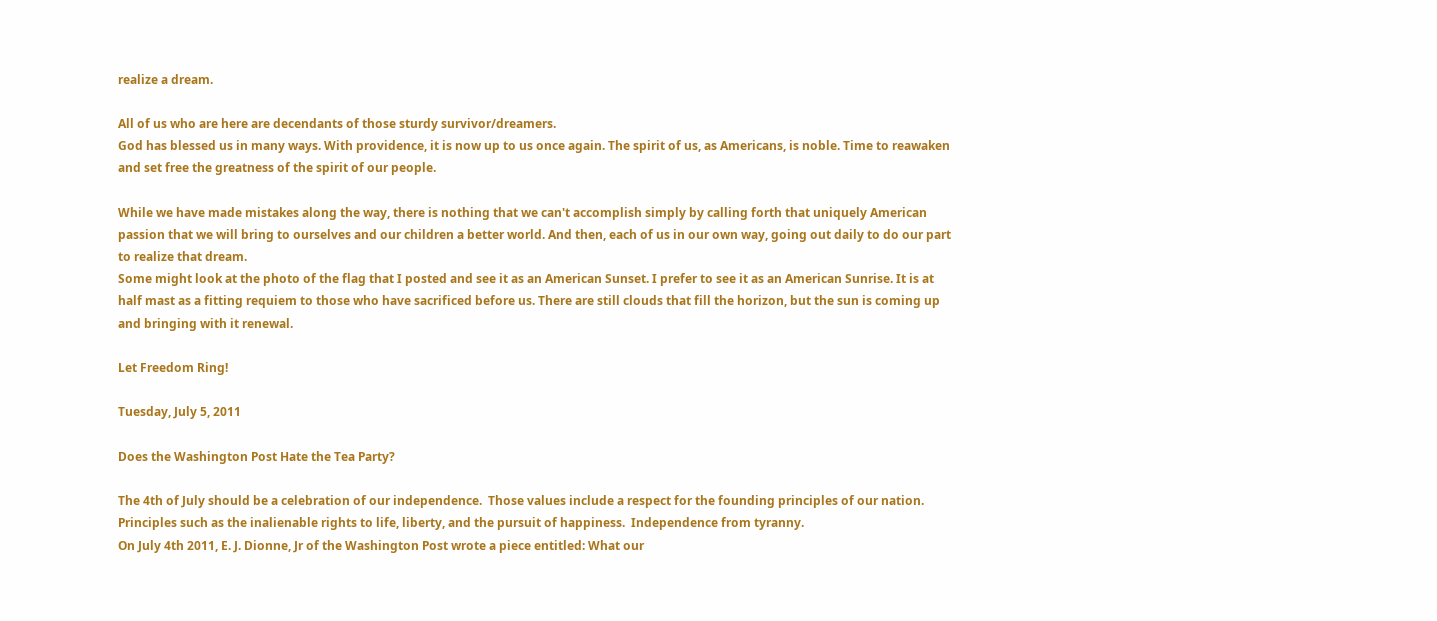realize a dream.

All of us who are here are decendants of those sturdy survivor/dreamers.
God has blessed us in many ways. With providence, it is now up to us once again. The spirit of us, as Americans, is noble. Time to reawaken and set free the greatness of the spirit of our people.

While we have made mistakes along the way, there is nothing that we can't accomplish simply by calling forth that uniquely American passion that we will bring to ourselves and our children a better world. And then, each of us in our own way, going out daily to do our part to realize that dream.
Some might look at the photo of the flag that I posted and see it as an American Sunset. I prefer to see it as an American Sunrise. It is at half mast as a fitting requiem to those who have sacrificed before us. There are still clouds that fill the horizon, but the sun is coming up and bringing with it renewal.

Let Freedom Ring!

Tuesday, July 5, 2011

Does the Washington Post Hate the Tea Party?

The 4th of July should be a celebration of our independence.  Those values include a respect for the founding principles of our nation.  Principles such as the inalienable rights to life, liberty, and the pursuit of happiness.  Independence from tyranny.
On July 4th 2011, E. J. Dionne, Jr of the Washington Post wrote a piece entitled: What our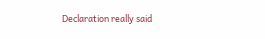Declaration really said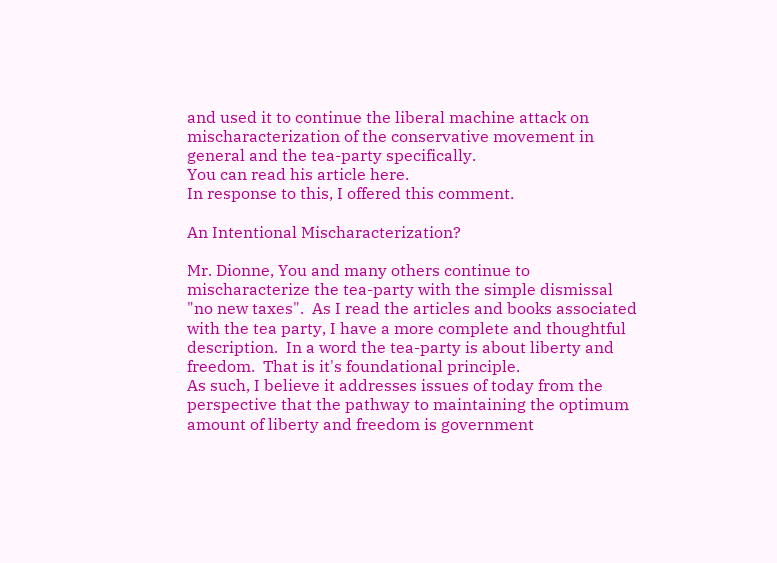and used it to continue the liberal machine attack on mischaracterization of the conservative movement in general and the tea-party specifically.
You can read his article here.
In response to this, I offered this comment.

An Intentional Mischaracterization?

Mr. Dionne, You and many others continue to mischaracterize the tea-party with the simple dismissal "no new taxes".  As I read the articles and books associated with the tea party, I have a more complete and thoughtful description.  In a word the tea-party is about liberty and freedom.  That is it's foundational principle.
As such, I believe it addresses issues of today from the perspective that the pathway to maintaining the optimum amount of liberty and freedom is government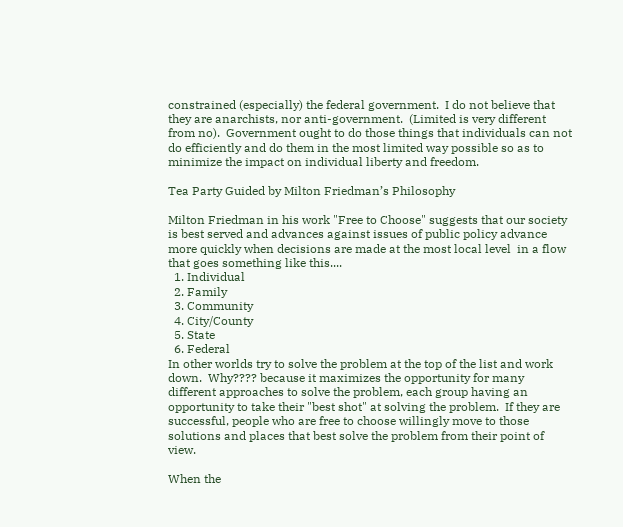constrained (especially) the federal government.  I do not believe that they are anarchists, nor anti-government.  (Limited is very different from no).  Government ought to do those things that individuals can not do efficiently and do them in the most limited way possible so as to minimize the impact on individual liberty and freedom.

Tea Party Guided by Milton Friedman’s Philosophy

Milton Friedman in his work "Free to Choose" suggests that our society is best served and advances against issues of public policy advance more quickly when decisions are made at the most local level  in a flow that goes something like this....
  1. Individual
  2. Family
  3. Community
  4. City/County
  5. State
  6. Federal
In other worlds try to solve the problem at the top of the list and work down.  Why???? because it maximizes the opportunity for many different approaches to solve the problem, each group having an opportunity to take their "best shot" at solving the problem.  If they are successful, people who are free to choose willingly move to those solutions and places that best solve the problem from their point of view.

When the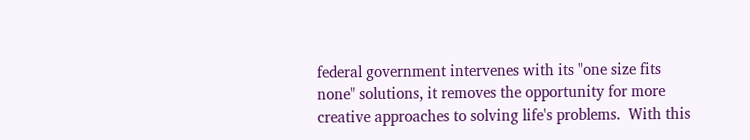federal government intervenes with its "one size fits none" solutions, it removes the opportunity for more creative approaches to solving life's problems.  With this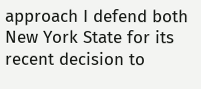approach I defend both New York State for its recent decision to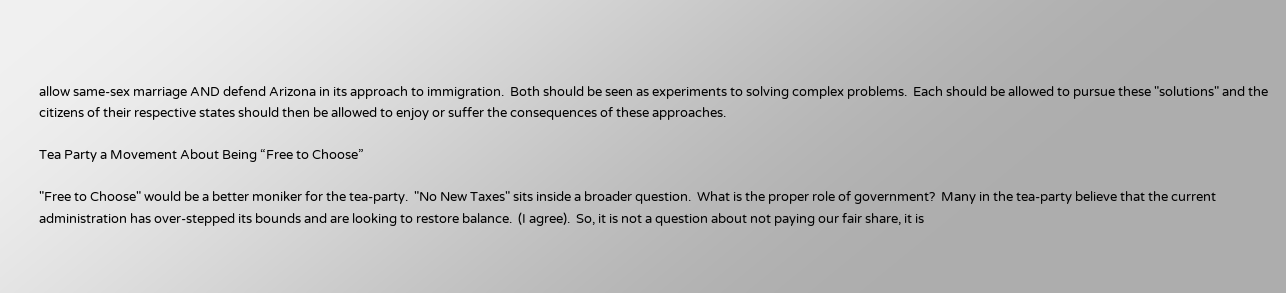allow same-sex marriage AND defend Arizona in its approach to immigration.  Both should be seen as experiments to solving complex problems.  Each should be allowed to pursue these "solutions" and the citizens of their respective states should then be allowed to enjoy or suffer the consequences of these approaches.

Tea Party a Movement About Being “Free to Choose”

"Free to Choose" would be a better moniker for the tea-party.  "No New Taxes" sits inside a broader question.  What is the proper role of government?  Many in the tea-party believe that the current administration has over-stepped its bounds and are looking to restore balance.  (I agree).  So, it is not a question about not paying our fair share, it is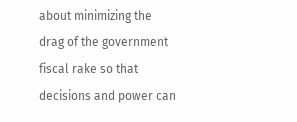about minimizing the drag of the government fiscal rake so that decisions and power can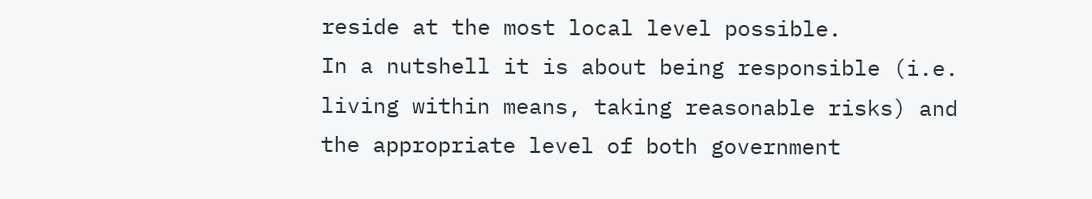reside at the most local level possible.
In a nutshell it is about being responsible (i.e. living within means, taking reasonable risks) and the appropriate level of both government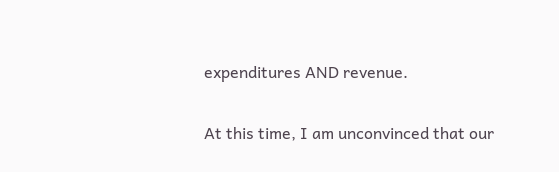expenditures AND revenue.

At this time, I am unconvinced that our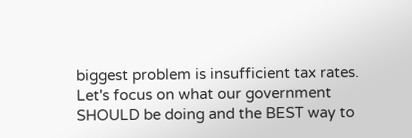biggest problem is insufficient tax rates.  Let's focus on what our government SHOULD be doing and the BEST way to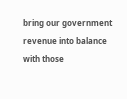bring our government revenue into balance with those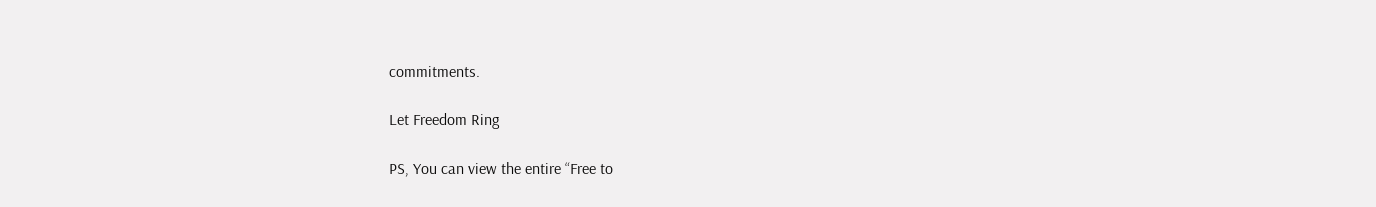commitments.

Let Freedom Ring

PS, You can view the entire “Free to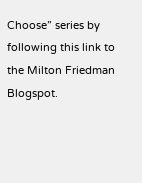Choose” series by following this link to the Milton Friedman Blogspot.